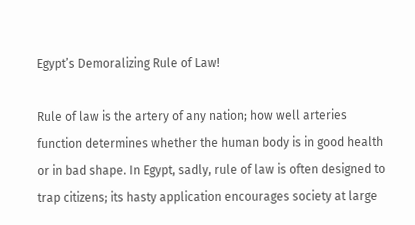Egypt’s Demoralizing Rule of Law!

Rule of law is the artery of any nation; how well arteries function determines whether the human body is in good health or in bad shape. In Egypt, sadly, rule of law is often designed to trap citizens; its hasty application encourages society at large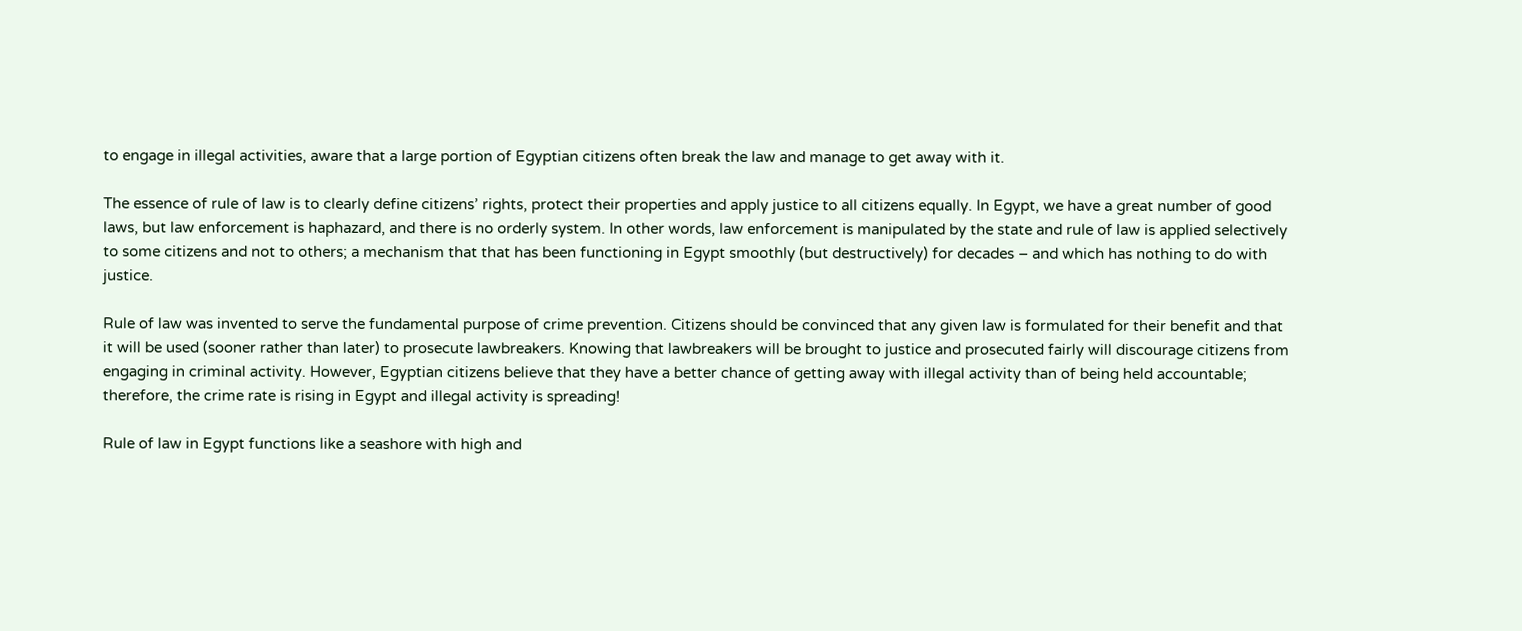to engage in illegal activities, aware that a large portion of Egyptian citizens often break the law and manage to get away with it.

The essence of rule of law is to clearly define citizens’ rights, protect their properties and apply justice to all citizens equally. In Egypt, we have a great number of good laws, but law enforcement is haphazard, and there is no orderly system. In other words, law enforcement is manipulated by the state and rule of law is applied selectively to some citizens and not to others; a mechanism that that has been functioning in Egypt smoothly (but destructively) for decades – and which has nothing to do with justice.

Rule of law was invented to serve the fundamental purpose of crime prevention. Citizens should be convinced that any given law is formulated for their benefit and that it will be used (sooner rather than later) to prosecute lawbreakers. Knowing that lawbreakers will be brought to justice and prosecuted fairly will discourage citizens from engaging in criminal activity. However, Egyptian citizens believe that they have a better chance of getting away with illegal activity than of being held accountable; therefore, the crime rate is rising in Egypt and illegal activity is spreading!

Rule of law in Egypt functions like a seashore with high and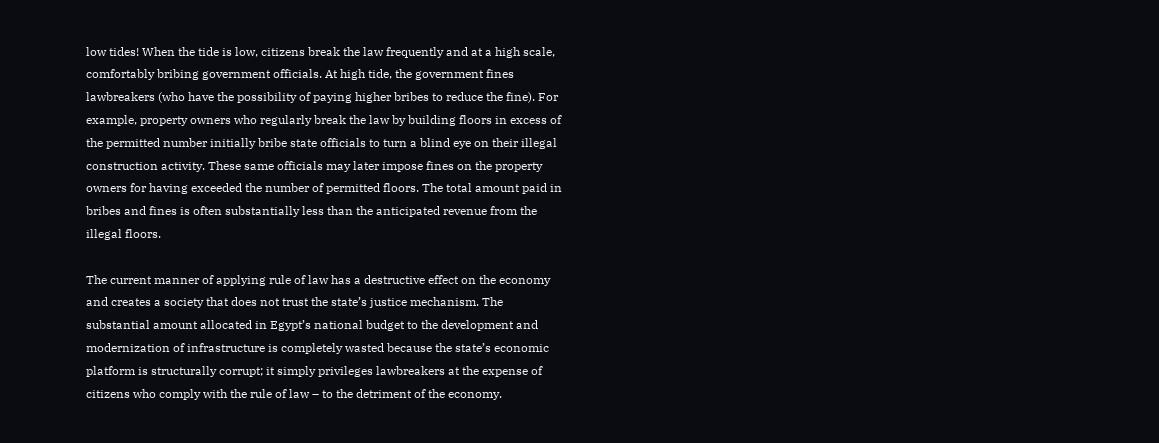low tides! When the tide is low, citizens break the law frequently and at a high scale, comfortably bribing government officials. At high tide, the government fines lawbreakers (who have the possibility of paying higher bribes to reduce the fine). For example, property owners who regularly break the law by building floors in excess of the permitted number initially bribe state officials to turn a blind eye on their illegal construction activity. These same officials may later impose fines on the property owners for having exceeded the number of permitted floors. The total amount paid in bribes and fines is often substantially less than the anticipated revenue from the illegal floors.

The current manner of applying rule of law has a destructive effect on the economy and creates a society that does not trust the state’s justice mechanism. The substantial amount allocated in Egypt’s national budget to the development and modernization of infrastructure is completely wasted because the state’s economic platform is structurally corrupt; it simply privileges lawbreakers at the expense of citizens who comply with the rule of law – to the detriment of the economy.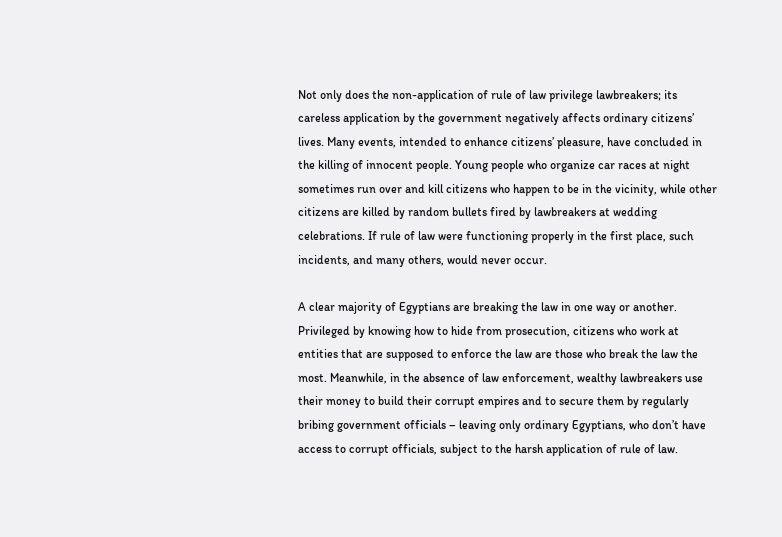Not only does the non-application of rule of law privilege lawbreakers; its careless application by the government negatively affects ordinary citizens’ lives. Many events, intended to enhance citizens’ pleasure, have concluded in the killing of innocent people. Young people who organize car races at night sometimes run over and kill citizens who happen to be in the vicinity, while other citizens are killed by random bullets fired by lawbreakers at wedding celebrations. If rule of law were functioning properly in the first place, such incidents, and many others, would never occur.

A clear majority of Egyptians are breaking the law in one way or another. Privileged by knowing how to hide from prosecution, citizens who work at entities that are supposed to enforce the law are those who break the law the most. Meanwhile, in the absence of law enforcement, wealthy lawbreakers use their money to build their corrupt empires and to secure them by regularly bribing government officials – leaving only ordinary Egyptians, who don’t have access to corrupt officials, subject to the harsh application of rule of law.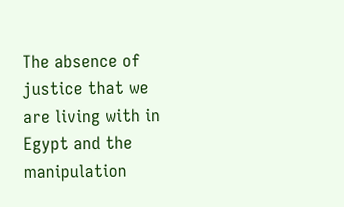The absence of justice that we are living with in Egypt and the manipulation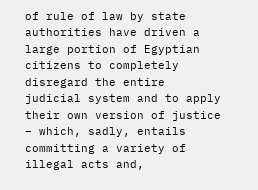of rule of law by state authorities have driven a large portion of Egyptian citizens to completely disregard the entire judicial system and to apply their own version of justice – which, sadly, entails committing a variety of illegal acts and,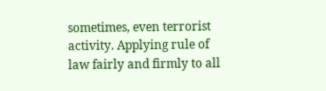sometimes, even terrorist activity. Applying rule of law fairly and firmly to all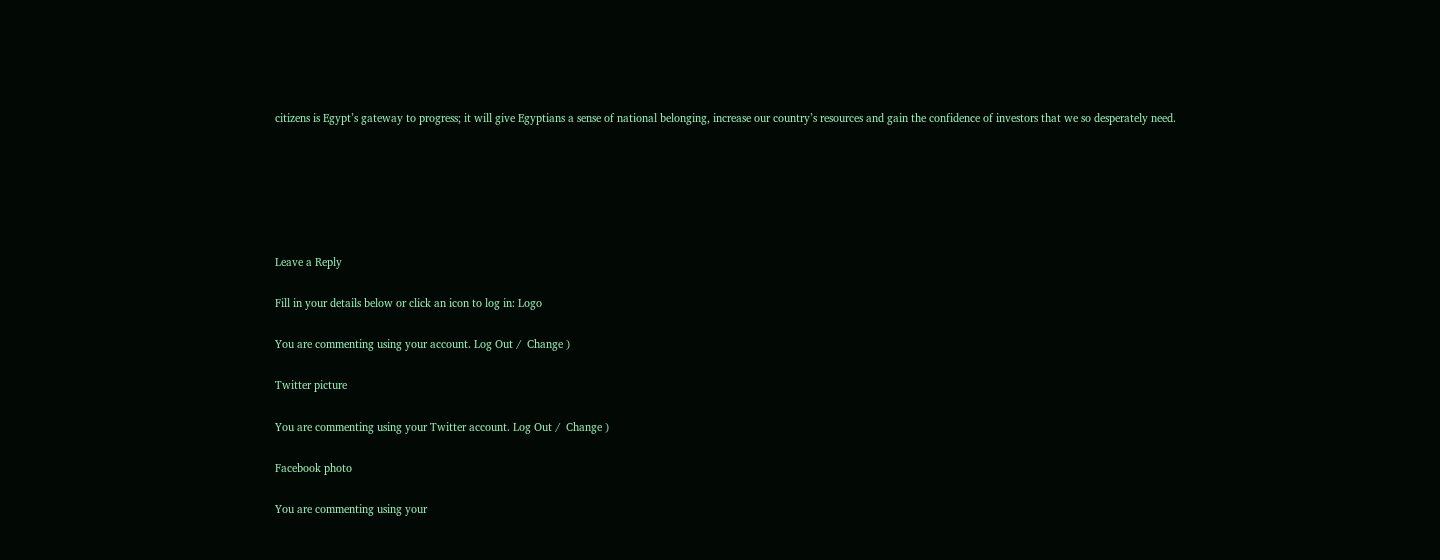citizens is Egypt’s gateway to progress; it will give Egyptians a sense of national belonging, increase our country’s resources and gain the confidence of investors that we so desperately need.






Leave a Reply

Fill in your details below or click an icon to log in: Logo

You are commenting using your account. Log Out /  Change )

Twitter picture

You are commenting using your Twitter account. Log Out /  Change )

Facebook photo

You are commenting using your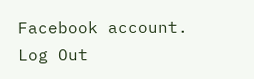Facebook account. Log Out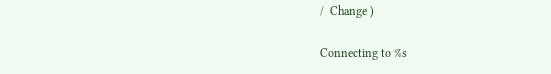/  Change )

Connecting to %s